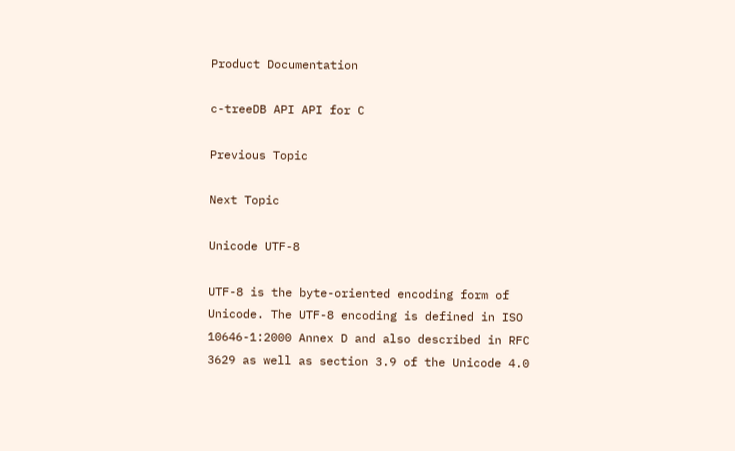Product Documentation

c-treeDB API API for C

Previous Topic

Next Topic

Unicode UTF-8

UTF-8 is the byte-oriented encoding form of Unicode. The UTF-8 encoding is defined in ISO 10646-1:2000 Annex D and also described in RFC 3629 as well as section 3.9 of the Unicode 4.0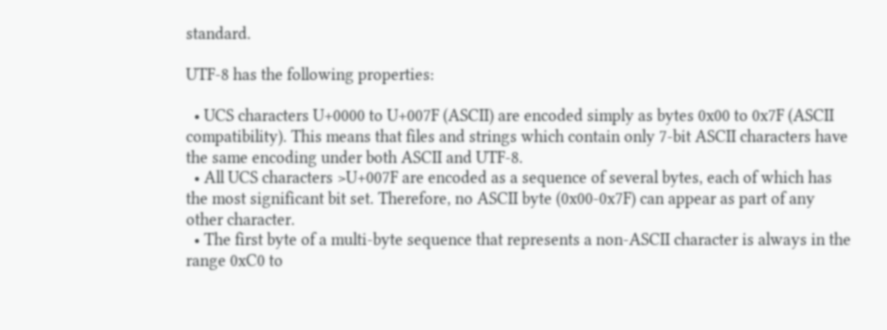standard.

UTF-8 has the following properties:

  • UCS characters U+0000 to U+007F (ASCII) are encoded simply as bytes 0x00 to 0x7F (ASCII compatibility). This means that files and strings which contain only 7-bit ASCII characters have the same encoding under both ASCII and UTF-8.
  • All UCS characters >U+007F are encoded as a sequence of several bytes, each of which has the most significant bit set. Therefore, no ASCII byte (0x00-0x7F) can appear as part of any other character.
  • The first byte of a multi-byte sequence that represents a non-ASCII character is always in the range 0xC0 to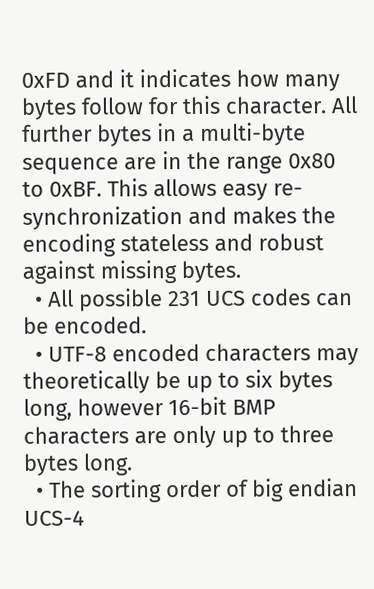0xFD and it indicates how many bytes follow for this character. All further bytes in a multi-byte sequence are in the range 0x80 to 0xBF. This allows easy re-synchronization and makes the encoding stateless and robust against missing bytes.
  • All possible 231 UCS codes can be encoded.
  • UTF-8 encoded characters may theoretically be up to six bytes long, however 16-bit BMP characters are only up to three bytes long.
  • The sorting order of big endian UCS-4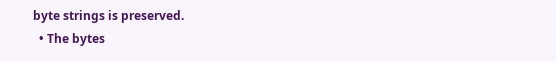byte strings is preserved.
  • The bytes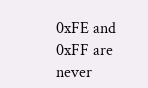0xFE and 0xFF are never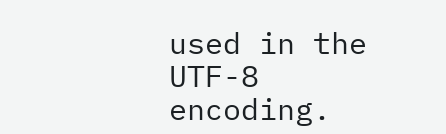used in the UTF-8 encoding.